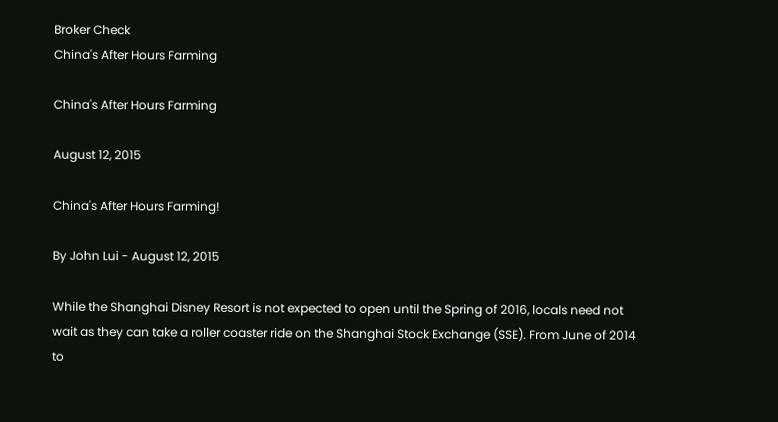Broker Check
China's After Hours Farming

China's After Hours Farming

August 12, 2015

China's After Hours Farming!

By John Lui - August 12, 2015

While the Shanghai Disney Resort is not expected to open until the Spring of 2016, locals need not wait as they can take a roller coaster ride on the Shanghai Stock Exchange (SSE). From June of 2014 to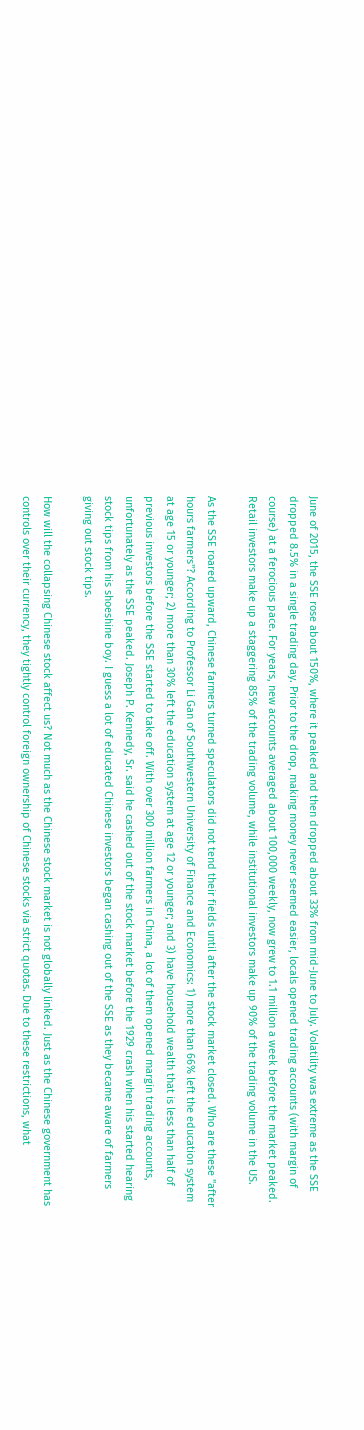June of 2015, the SSE rose about 150%, where it peaked and then dropped about 33% from mid-June to July. Volatility was extreme as the SSE dropped 8.5% in a single trading day. Prior to the drop, making money never seemed easier, locals opened trading accounts (with margin of course) at a ferocious pace. For years, new accounts averaged about 100,000 weekly, now grew to 1.1 million a week before the market peaked. Retail investors make up a staggering 85% of the trading volume, while institutional investors make up 90% of the trading volume in the US.

As the SSE roared upward, Chinese farmers turned speculators did not tend their fields until after the stock market closed. Who are these "after hours farmers"? According to Professor Li Gan of Southwestern University of Finance and Economics: 1) more than 66% left the education system at age 15 or younger; 2) more than 30% left the education system at age 12 or younger; and 3) have household wealth that is less than half of previous investors before the SSE started to take off. With over 300 million farmers in China, a lot of them opened margin trading accounts, unfortunately as the SSE peaked. Joseph P. Kennedy, Sr. said he cashed out of the stock market before the 1929 crash when his started hearing stock tips from his shoeshine boy. I guess a lot of educated Chinese investors began cashing out of the SSE as they became aware of farmers giving out stock tips.

How will the collapsing Chinese stock affect us? Not much as the Chinese stock market is not globally linked. Just as the Chinese government has controls over their currency, they tightly control foreign ownership of Chinese stocks via strict quotas. Due to these restrictions, what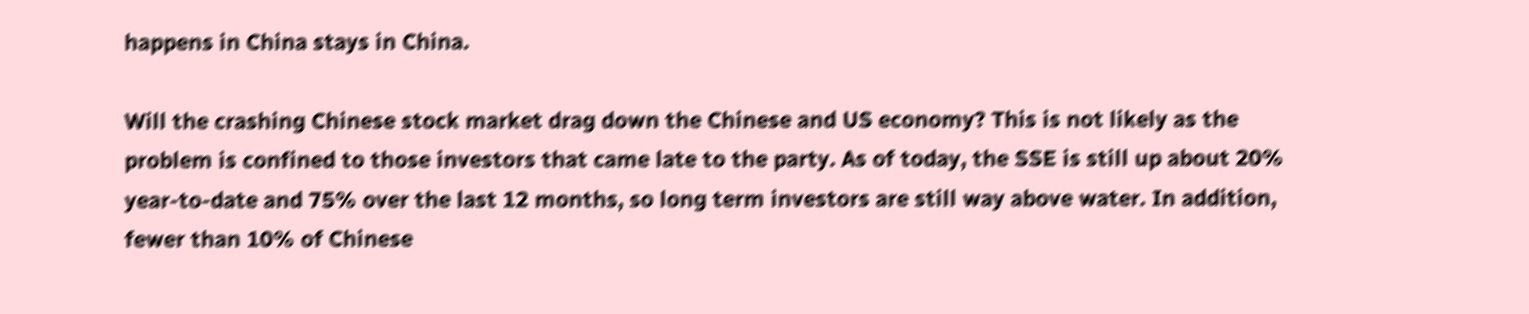happens in China stays in China.

Will the crashing Chinese stock market drag down the Chinese and US economy? This is not likely as the problem is confined to those investors that came late to the party. As of today, the SSE is still up about 20% year-to-date and 75% over the last 12 months, so long term investors are still way above water. In addition, fewer than 10% of Chinese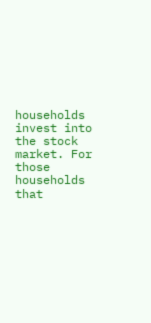households invest into the stock market. For those households that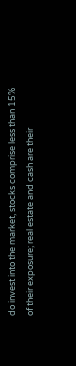do invest into the market, stocks comprise less than 15% of their exposure; real estate and cash are their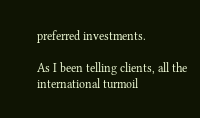preferred investments.

As I been telling clients, all the international turmoil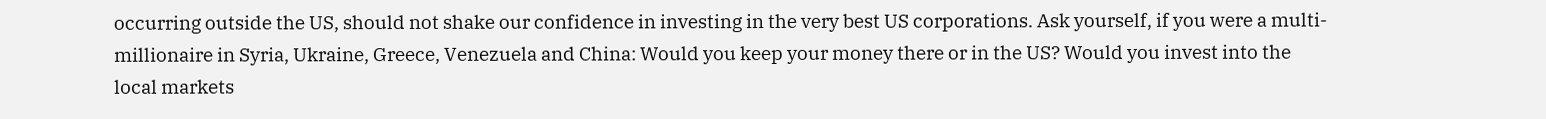occurring outside the US, should not shake our confidence in investing in the very best US corporations. Ask yourself, if you were a multi-millionaire in Syria, Ukraine, Greece, Venezuela and China: Would you keep your money there or in the US? Would you invest into the local markets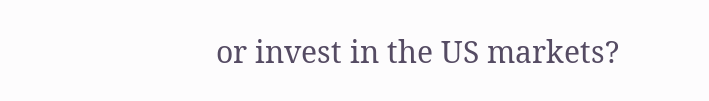or invest in the US markets?